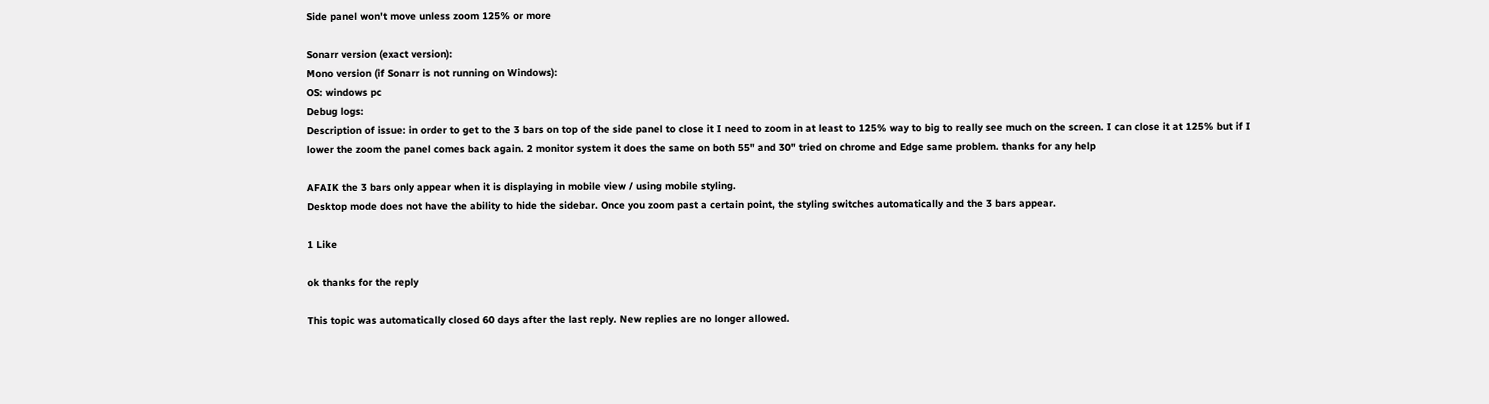Side panel won't move unless zoom 125% or more

Sonarr version (exact version):
Mono version (if Sonarr is not running on Windows):
OS: windows pc
Debug logs:
Description of issue: in order to get to the 3 bars on top of the side panel to close it I need to zoom in at least to 125% way to big to really see much on the screen. I can close it at 125% but if I lower the zoom the panel comes back again. 2 monitor system it does the same on both 55" and 30" tried on chrome and Edge same problem. thanks for any help

AFAIK the 3 bars only appear when it is displaying in mobile view / using mobile styling.
Desktop mode does not have the ability to hide the sidebar. Once you zoom past a certain point, the styling switches automatically and the 3 bars appear.

1 Like

ok thanks for the reply

This topic was automatically closed 60 days after the last reply. New replies are no longer allowed.